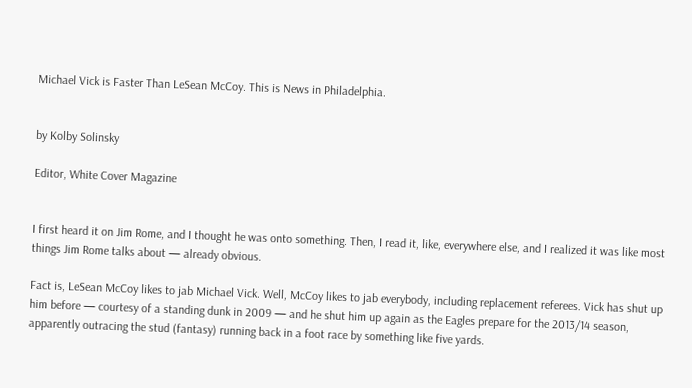Michael Vick is Faster Than LeSean McCoy. This is News in Philadelphia.


by Kolby Solinsky

Editor, White Cover Magazine


I first heard it on Jim Rome, and I thought he was onto something. Then, I read it, like, everywhere else, and I realized it was like most things Jim Rome talks about — already obvious.

Fact is, LeSean McCoy likes to jab Michael Vick. Well, McCoy likes to jab everybody, including replacement referees. Vick has shut up him before — courtesy of a standing dunk in 2009 — and he shut him up again as the Eagles prepare for the 2013/14 season, apparently outracing the stud (fantasy) running back in a foot race by something like five yards.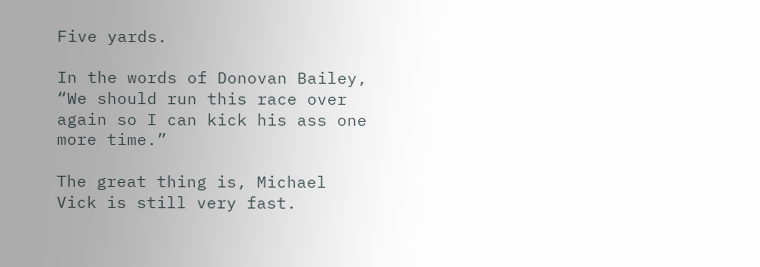Five yards.

In the words of Donovan Bailey, “We should run this race over again so I can kick his ass one more time.”

The great thing is, Michael Vick is still very fast.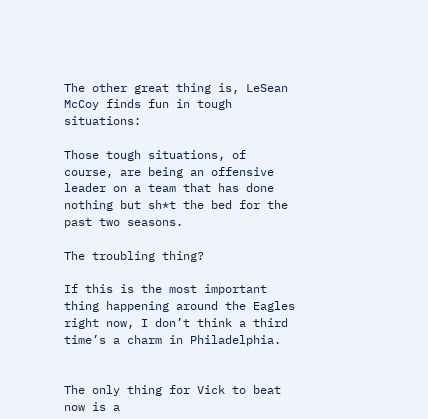The other great thing is, LeSean McCoy finds fun in tough situations:

Those tough situations, of course, are being an offensive leader on a team that has done nothing but sh*t the bed for the past two seasons.

The troubling thing?

If this is the most important thing happening around the Eagles right now, I don’t think a third time’s a charm in Philadelphia.


The only thing for Vick to beat now is a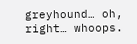greyhound… oh, right… whoops.